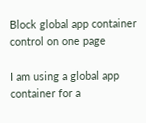Block global app container control on one page

I am using a global app container for a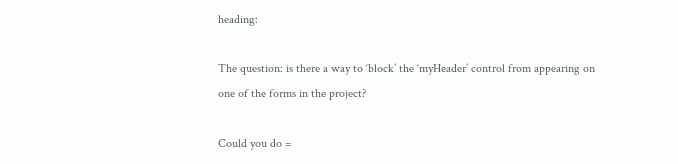heading:

The question: is there a way to ‘block’ the ‘myHeader’ control from appearing on one of the forms in the project?

Could you do =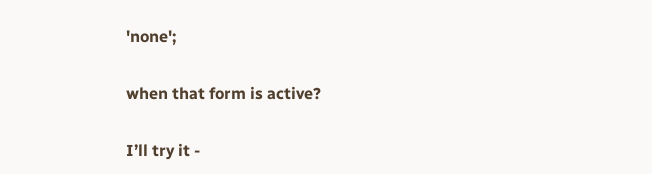'none';

when that form is active?

I’ll try it -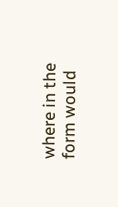where in the form would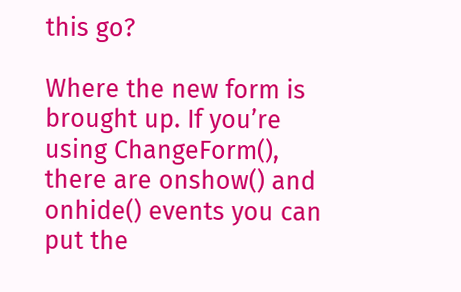this go?

Where the new form is brought up. If you’re using ChangeForm(), there are onshow() and onhide() events you can put the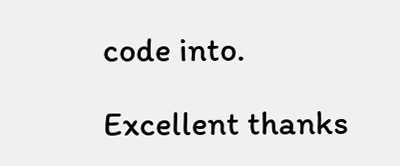code into.

Excellent thanks